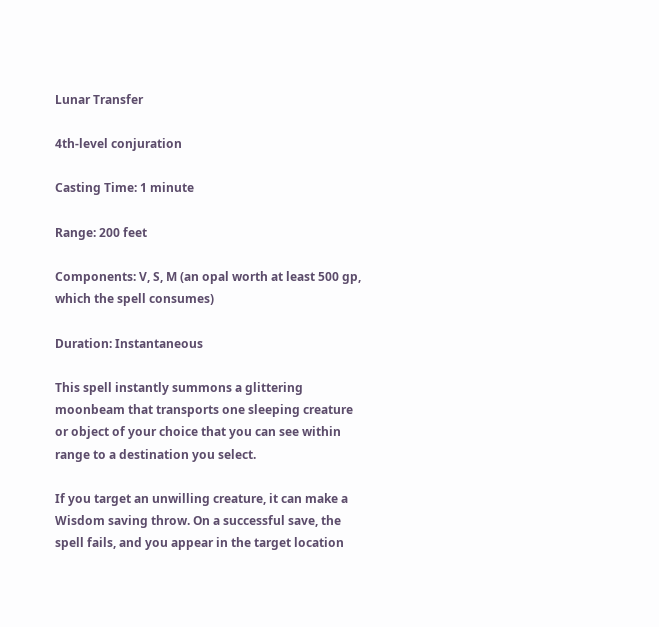Lunar Transfer

4th-level conjuration

Casting Time: 1 minute

Range: 200 feet

Components: V, S, M (an opal worth at least 500 gp, which the spell consumes)

Duration: Instantaneous

This spell instantly summons a glittering moonbeam that transports one sleeping creature or object of your choice that you can see within range to a destination you select.

If you target an unwilling creature, it can make a Wisdom saving throw. On a successful save, the spell fails, and you appear in the target location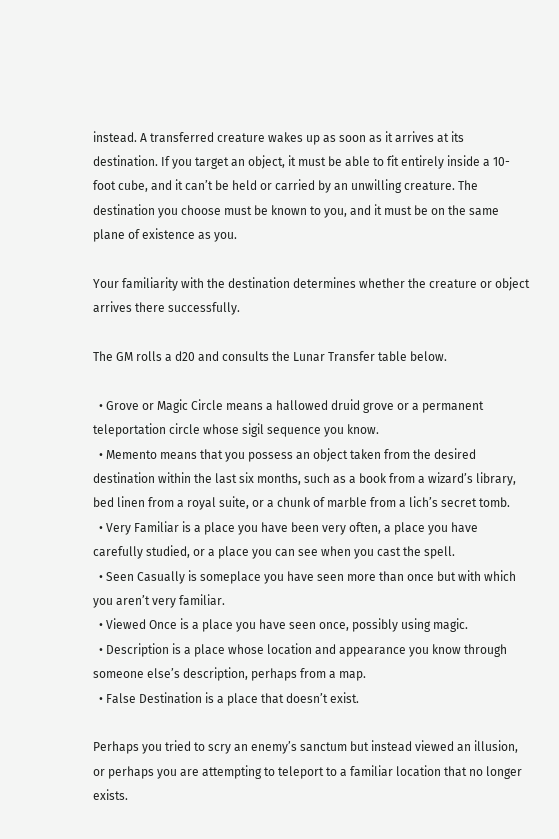instead. A transferred creature wakes up as soon as it arrives at its destination. If you target an object, it must be able to fit entirely inside a 10-foot cube, and it can’t be held or carried by an unwilling creature. The destination you choose must be known to you, and it must be on the same plane of existence as you.

Your familiarity with the destination determines whether the creature or object arrives there successfully.

The GM rolls a d20 and consults the Lunar Transfer table below.

  • Grove or Magic Circle means a hallowed druid grove or a permanent teleportation circle whose sigil sequence you know.
  • Memento means that you possess an object taken from the desired destination within the last six months, such as a book from a wizard’s library, bed linen from a royal suite, or a chunk of marble from a lich’s secret tomb.
  • Very Familiar is a place you have been very often, a place you have carefully studied, or a place you can see when you cast the spell.
  • Seen Casually is someplace you have seen more than once but with which you aren’t very familiar.
  • Viewed Once is a place you have seen once, possibly using magic.
  • Description is a place whose location and appearance you know through someone else’s description, perhaps from a map.
  • False Destination is a place that doesn’t exist.

Perhaps you tried to scry an enemy’s sanctum but instead viewed an illusion, or perhaps you are attempting to teleport to a familiar location that no longer exists.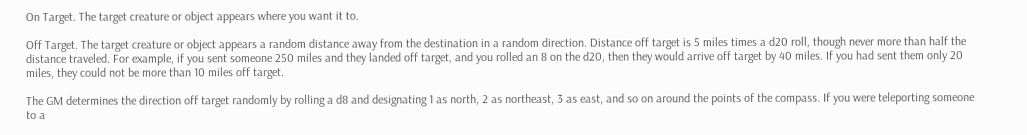On Target. The target creature or object appears where you want it to.

Off Target. The target creature or object appears a random distance away from the destination in a random direction. Distance off target is 5 miles times a d20 roll, though never more than half the distance traveled. For example, if you sent someone 250 miles and they landed off target, and you rolled an 8 on the d20, then they would arrive off target by 40 miles. If you had sent them only 20 miles, they could not be more than 10 miles off target.

The GM determines the direction off target randomly by rolling a d8 and designating 1 as north, 2 as northeast, 3 as east, and so on around the points of the compass. If you were teleporting someone to a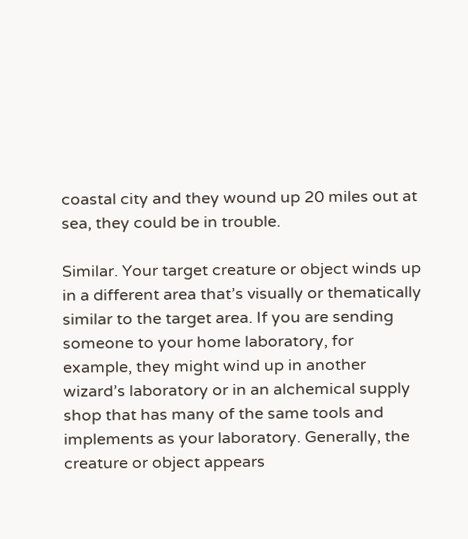coastal city and they wound up 20 miles out at sea, they could be in trouble.

Similar. Your target creature or object winds up in a different area that’s visually or thematically similar to the target area. If you are sending someone to your home laboratory, for example, they might wind up in another wizard’s laboratory or in an alchemical supply shop that has many of the same tools and implements as your laboratory. Generally, the creature or object appears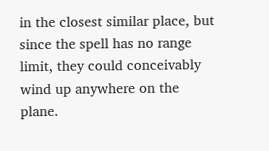in the closest similar place, but since the spell has no range limit, they could conceivably wind up anywhere on the plane.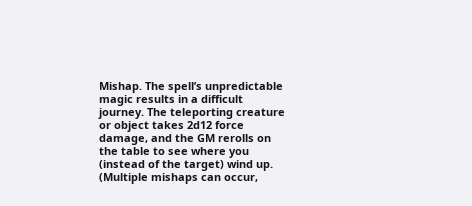Mishap. The spell’s unpredictable magic results in a difficult journey. The teleporting creature or object takes 2d12 force damage, and the GM rerolls on the table to see where you (instead of the target) wind up. (Multiple mishaps can occur,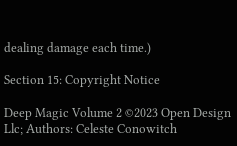dealing damage each time.)

Section 15: Copyright Notice

Deep Magic Volume 2 ©2023 Open Design Llc; Authors: Celeste Conowitch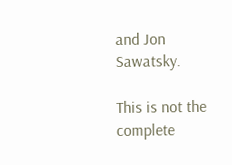and Jon Sawatsky.

This is not the complete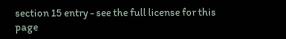section 15 entry - see the full license for this page